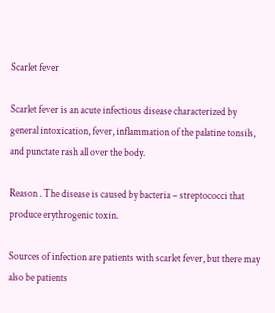Scarlet fever

Scarlet fever is an acute infectious disease characterized by general intoxication, fever, inflammation of the palatine tonsils, and punctate rash all over the body.

Reason . The disease is caused by bacteria – streptococci that produce erythrogenic toxin.

Sources of infection are patients with scarlet fever, but there may also be patients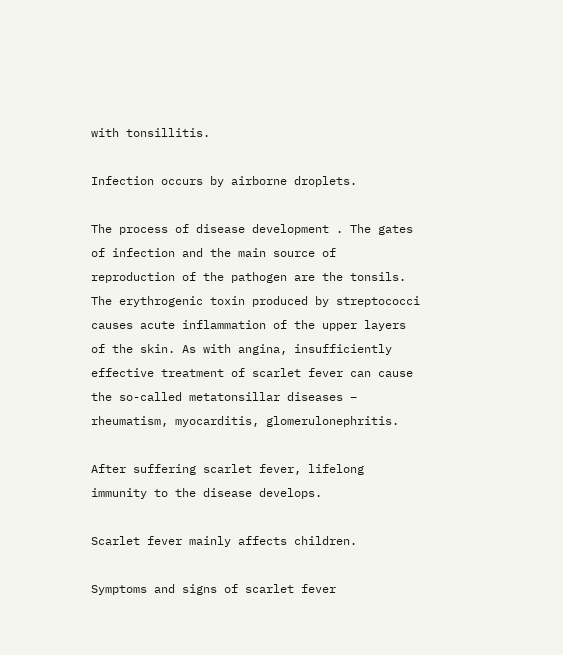with tonsillitis.

Infection occurs by airborne droplets.

The process of disease development . The gates of infection and the main source of reproduction of the pathogen are the tonsils. The erythrogenic toxin produced by streptococci causes acute inflammation of the upper layers of the skin. As with angina, insufficiently effective treatment of scarlet fever can cause the so-called metatonsillar diseases – rheumatism, myocarditis, glomerulonephritis.

After suffering scarlet fever, lifelong immunity to the disease develops.

Scarlet fever mainly affects children.

Symptoms and signs of scarlet fever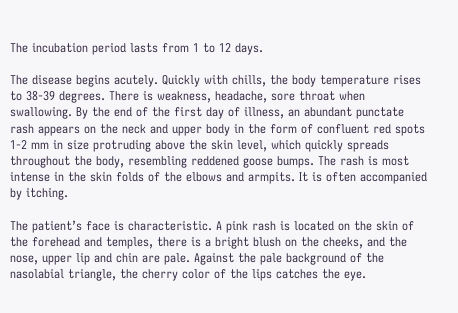The incubation period lasts from 1 to 12 days.

The disease begins acutely. Quickly with chills, the body temperature rises to 38-39 degrees. There is weakness, headache, sore throat when swallowing. By the end of the first day of illness, an abundant punctate rash appears on the neck and upper body in the form of confluent red spots 1-2 mm in size protruding above the skin level, which quickly spreads throughout the body, resembling reddened goose bumps. The rash is most intense in the skin folds of the elbows and armpits. It is often accompanied by itching.

The patient’s face is characteristic. A pink rash is located on the skin of the forehead and temples, there is a bright blush on the cheeks, and the nose, upper lip and chin are pale. Against the pale background of the nasolabial triangle, the cherry color of the lips catches the eye.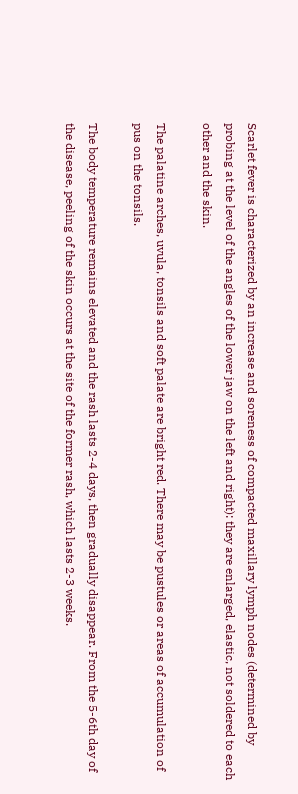Scarlet fever is characterized by an increase and soreness of compacted maxillary lymph nodes (determined by probing at the level of the angles of the lower jaw on the left and right): they are enlarged, elastic, not soldered to each other and the skin.

The palatine arches, uvula, tonsils and soft palate are bright red. There may be pustules or areas of accumulation of pus on the tonsils.

The body temperature remains elevated and the rash lasts 2-4 days, then gradually disappear. From the 5-6th day of the disease, peeling of the skin occurs at the site of the former rash, which lasts 2-3 weeks.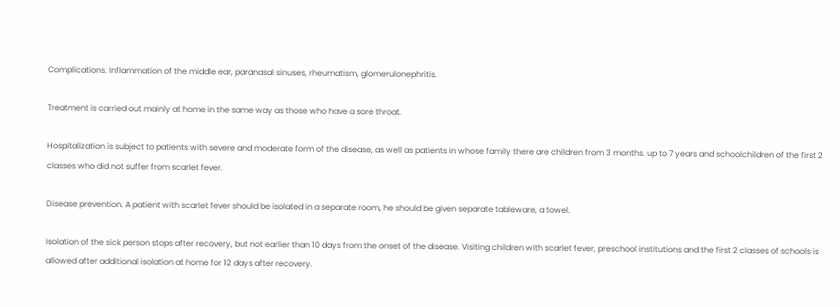Complications. Inflammation of the middle ear, paranasal sinuses, rheumatism, glomerulonephritis.

Treatment is carried out mainly at home in the same way as those who have a sore throat.

Hospitalization is subject to patients with severe and moderate form of the disease, as well as patients in whose family there are children from 3 months. up to 7 years and schoolchildren of the first 2 classes who did not suffer from scarlet fever.

Disease prevention. A patient with scarlet fever should be isolated in a separate room, he should be given separate tableware, a towel.

Isolation of the sick person stops after recovery, but not earlier than 10 days from the onset of the disease. Visiting children with scarlet fever, preschool institutions and the first 2 classes of schools is allowed after additional isolation at home for 12 days after recovery.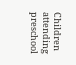Children attending preschool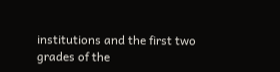institutions and the first two grades of the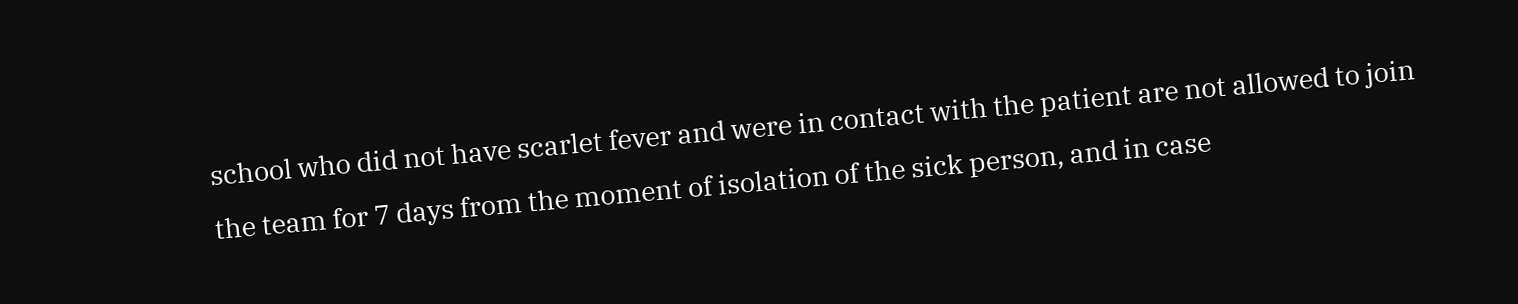school who did not have scarlet fever and were in contact with the patient are not allowed to join the team for 7 days from the moment of isolation of the sick person, and in case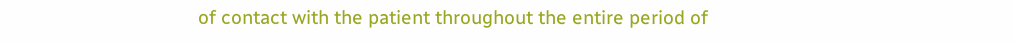of contact with the patient throughout the entire period of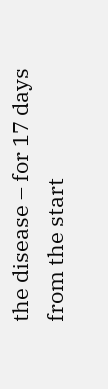the disease – for 17 days from the start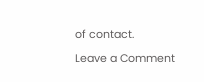of contact.

Leave a Comment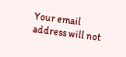Your email address will not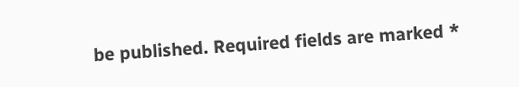be published. Required fields are marked *